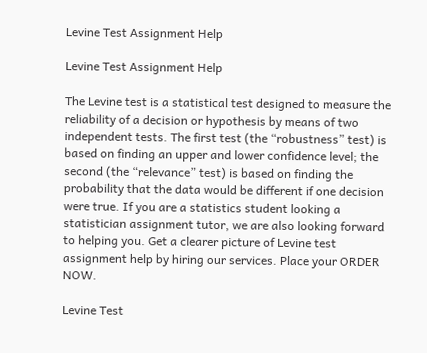Levine Test Assignment Help

Levine Test Assignment Help

The Levine test is a statistical test designed to measure the reliability of a decision or hypothesis by means of two independent tests. The first test (the “robustness” test) is based on finding an upper and lower confidence level; the second (the “relevance” test) is based on finding the probability that the data would be different if one decision were true. If you are a statistics student looking a statistician assignment tutor, we are also looking forward to helping you. Get a clearer picture of Levine test assignment help by hiring our services. Place your ORDER NOW.

Levine Test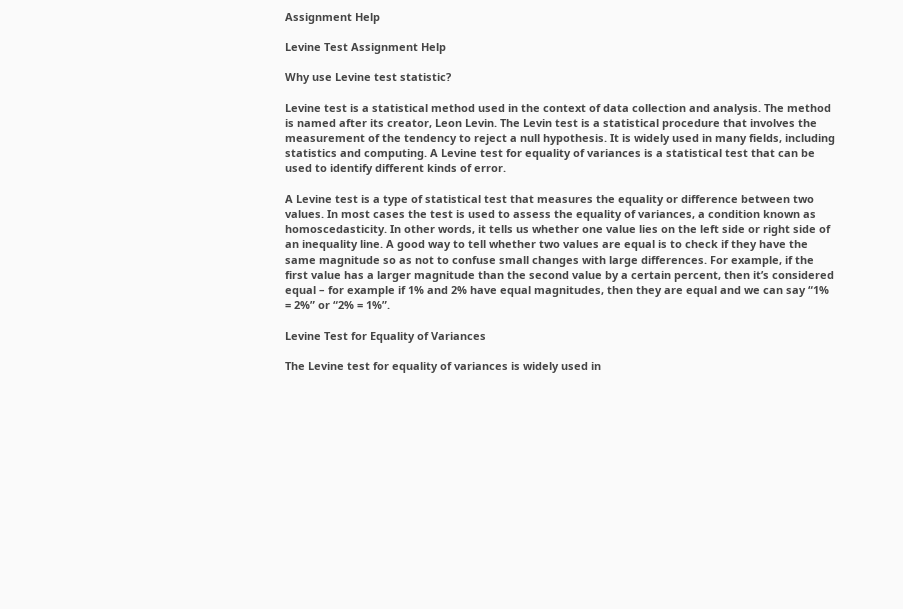Assignment Help

Levine Test Assignment Help

Why use Levine test statistic?

Levine test is a statistical method used in the context of data collection and analysis. The method is named after its creator, Leon Levin. The Levin test is a statistical procedure that involves the measurement of the tendency to reject a null hypothesis. It is widely used in many fields, including statistics and computing. A Levine test for equality of variances is a statistical test that can be used to identify different kinds of error.

A Levine test is a type of statistical test that measures the equality or difference between two values. In most cases the test is used to assess the equality of variances, a condition known as homoscedasticity. In other words, it tells us whether one value lies on the left side or right side of an inequality line. A good way to tell whether two values are equal is to check if they have the same magnitude so as not to confuse small changes with large differences. For example, if the first value has a larger magnitude than the second value by a certain percent, then it’s considered equal – for example if 1% and 2% have equal magnitudes, then they are equal and we can say “1% = 2%” or “2% = 1%”.

Levine Test for Equality of Variances

The Levine test for equality of variances is widely used in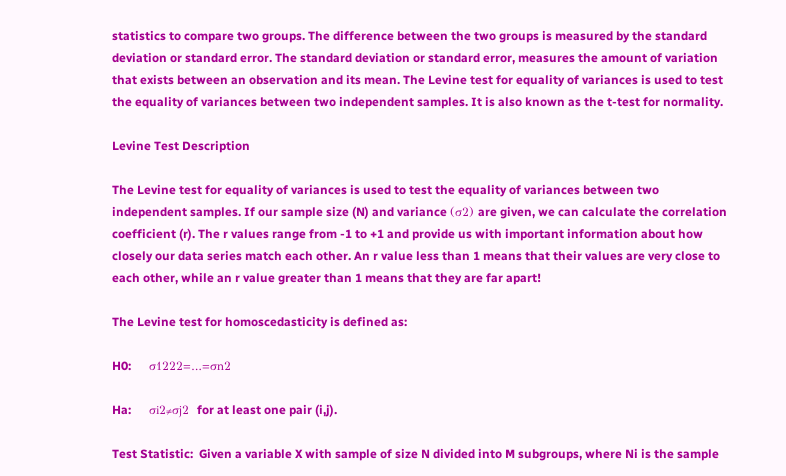statistics to compare two groups. The difference between the two groups is measured by the standard deviation or standard error. The standard deviation or standard error, measures the amount of variation that exists between an observation and its mean. The Levine test for equality of variances is used to test the equality of variances between two independent samples. It is also known as the t-test for normality.

Levine Test Description

The Levine test for equality of variances is used to test the equality of variances between two independent samples. If our sample size (N) and variance (σ2) are given, we can calculate the correlation coefficient (r). The r values range from -1 to +1 and provide us with important information about how closely our data series match each other. An r value less than 1 means that their values are very close to each other, while an r value greater than 1 means that they are far apart!

The Levine test for homoscedasticity is defined as:

H0:      σ1222=…=σn2

Ha:      σi2≠σj2  for at least one pair (i,j).

Test Statistic:  Given a variable X with sample of size N divided into M subgroups, where Ni is the sample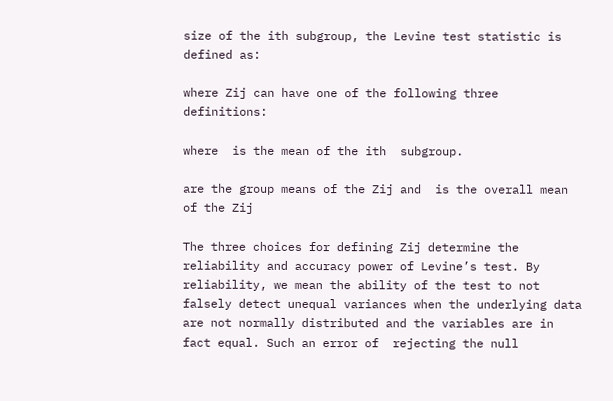size of the ith subgroup, the Levine test statistic is defined as:

where Zij can have one of the following three definitions:

where  is the mean of the ith  subgroup.

are the group means of the Zij and  is the overall mean of the Zij

The three choices for defining Zij determine the reliability and accuracy power of Levine’s test. By reliability, we mean the ability of the test to not falsely detect unequal variances when the underlying data are not normally distributed and the variables are in fact equal. Such an error of  rejecting the null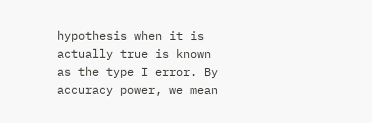hypothesis when it is actually true is known as the type I error. By accuracy power, we mean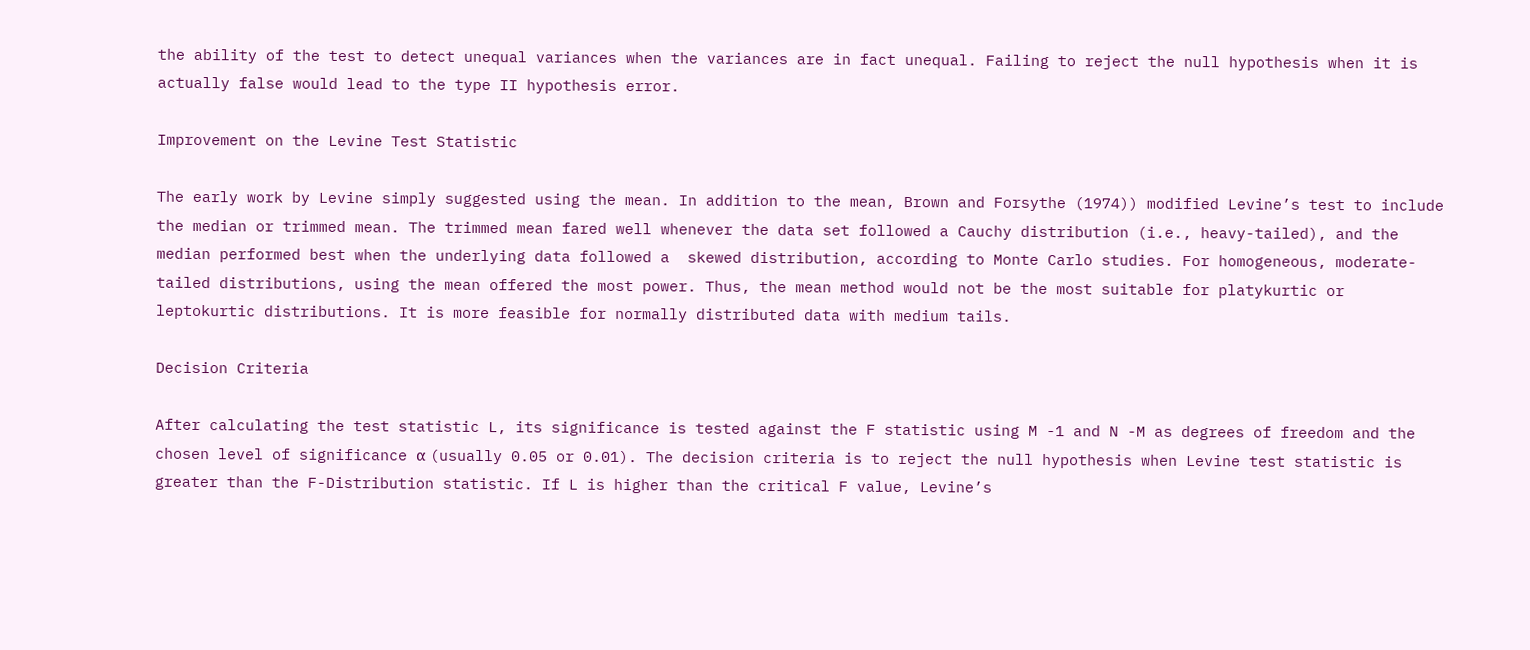the ability of the test to detect unequal variances when the variances are in fact unequal. Failing to reject the null hypothesis when it is actually false would lead to the type II hypothesis error.

Improvement on the Levine Test Statistic

The early work by Levine simply suggested using the mean. In addition to the mean, Brown and Forsythe (1974)) modified Levine’s test to include the median or trimmed mean. The trimmed mean fared well whenever the data set followed a Cauchy distribution (i.e., heavy-tailed), and the median performed best when the underlying data followed a  skewed distribution, according to Monte Carlo studies. For homogeneous, moderate-tailed distributions, using the mean offered the most power. Thus, the mean method would not be the most suitable for platykurtic or leptokurtic distributions. It is more feasible for normally distributed data with medium tails.

Decision Criteria

After calculating the test statistic L, its significance is tested against the F statistic using M -1 and N -M as degrees of freedom and the chosen level of significance α (usually 0.05 or 0.01). The decision criteria is to reject the null hypothesis when Levine test statistic is greater than the F-Distribution statistic. If L is higher than the critical F value, Levine’s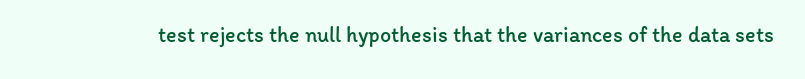test rejects the null hypothesis that the variances of the data sets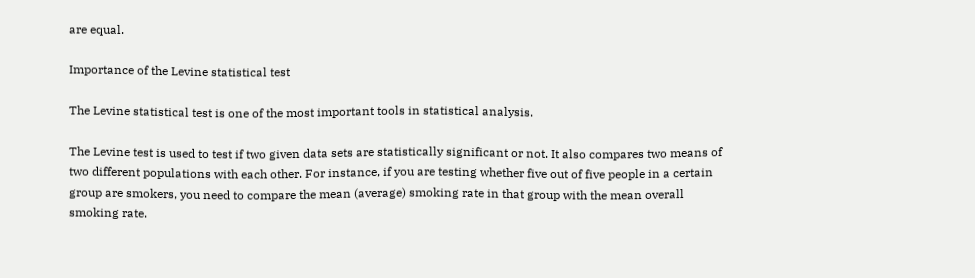are equal.

Importance of the Levine statistical test

The Levine statistical test is one of the most important tools in statistical analysis.

The Levine test is used to test if two given data sets are statistically significant or not. It also compares two means of two different populations with each other. For instance, if you are testing whether five out of five people in a certain group are smokers, you need to compare the mean (average) smoking rate in that group with the mean overall smoking rate.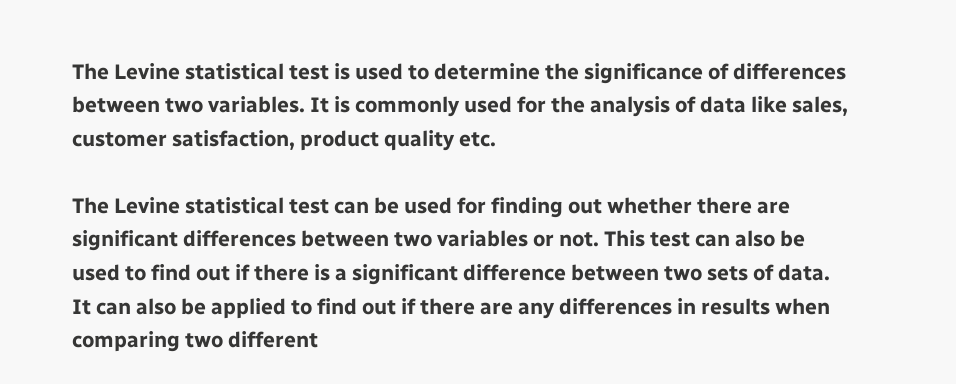The Levine statistical test is used to determine the significance of differences between two variables. It is commonly used for the analysis of data like sales, customer satisfaction, product quality etc.

The Levine statistical test can be used for finding out whether there are significant differences between two variables or not. This test can also be used to find out if there is a significant difference between two sets of data. It can also be applied to find out if there are any differences in results when comparing two different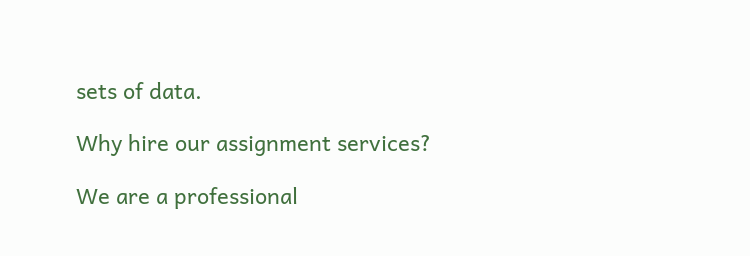sets of data.

Why hire our assignment services?

We are a professional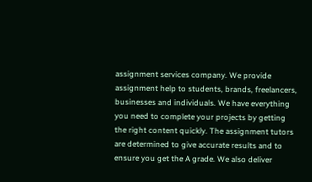assignment services company. We provide assignment help to students, brands, freelancers, businesses and individuals. We have everything you need to complete your projects by getting the right content quickly. The assignment tutors are determined to give accurate results and to ensure you get the A grade. We also deliver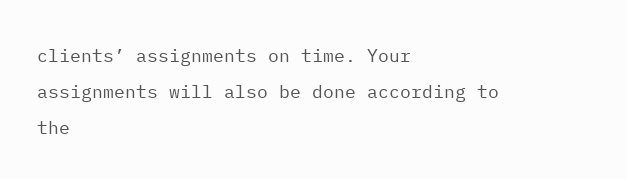clients’ assignments on time. Your assignments will also be done according to the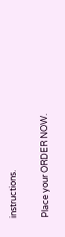instructions.

Place your ORDER NOW.